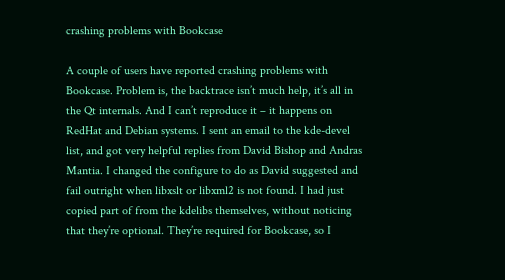crashing problems with Bookcase

A couple of users have reported crashing problems with Bookcase. Problem is, the backtrace isn’t much help, it’s all in the Qt internals. And I can’t reproduce it – it happens on RedHat and Debian systems. I sent an email to the kde-devel list, and got very helpful replies from David Bishop and Andras Mantia. I changed the configure to do as David suggested and fail outright when libxslt or libxml2 is not found. I had just copied part of from the kdelibs themselves, without noticing that they’re optional. They’re required for Bookcase, so I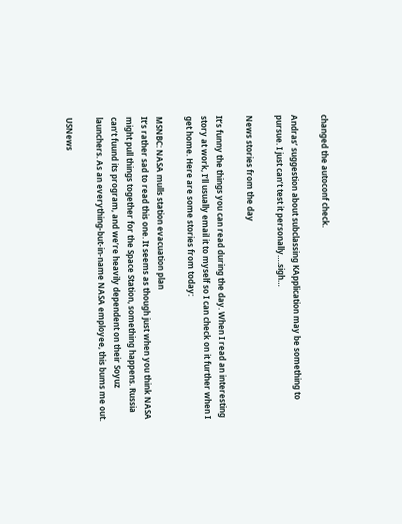changed the autoconf check.

Andras’ suggestion about subclassing KApplication may be something to pursue. I just can’t test it personally….sigh…

News stories from the day

It’s funny the things you can read during the day. When I read an interesting story at work, I’ll usually email it to myself so I can check on it further when I get home. Here are some stories from today:

MSNBC: NASA mulls station evacuation plan
It’s rather sad to read this one. It seems as though just when you think NASA might pull things together for the Space Station, something happens. Russia can’t fuund its program, and we’re heavily dependent on their Soyuz launchers. As an everything-but-in-name NASA employee, this bums me out.

USNews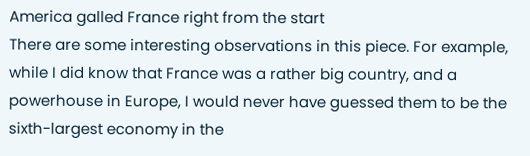America galled France right from the start
There are some interesting observations in this piece. For example, while I did know that France was a rather big country, and a powerhouse in Europe, I would never have guessed them to be the sixth-largest economy in the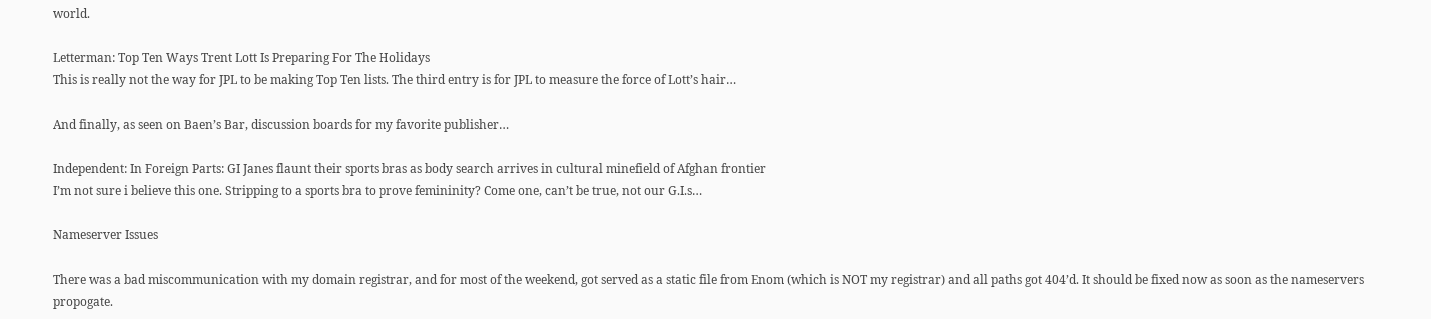world.

Letterman: Top Ten Ways Trent Lott Is Preparing For The Holidays
This is really not the way for JPL to be making Top Ten lists. The third entry is for JPL to measure the force of Lott’s hair…

And finally, as seen on Baen’s Bar, discussion boards for my favorite publisher…

Independent: In Foreign Parts: GI Janes flaunt their sports bras as body search arrives in cultural minefield of Afghan frontier
I’m not sure i believe this one. Stripping to a sports bra to prove femininity? Come one, can’t be true, not our G.I.s…

Nameserver Issues

There was a bad miscommunication with my domain registrar, and for most of the weekend, got served as a static file from Enom (which is NOT my registrar) and all paths got 404’d. It should be fixed now as soon as the nameservers propogate.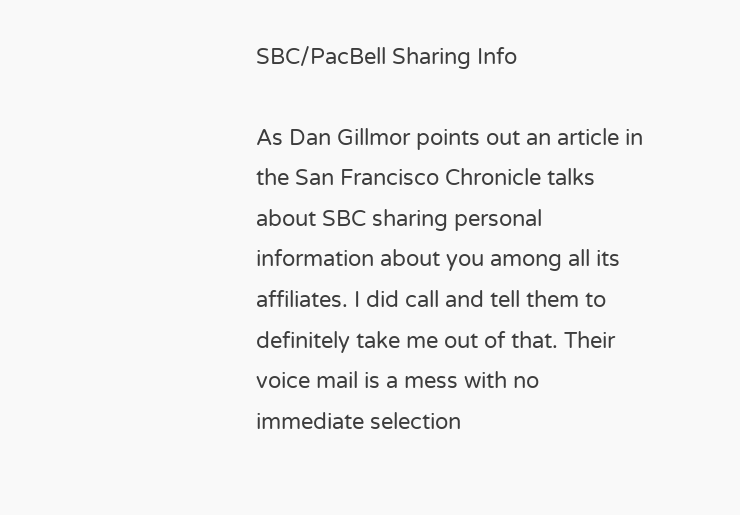SBC/PacBell Sharing Info

As Dan Gillmor points out an article in the San Francisco Chronicle talks about SBC sharing personal information about you among all its affiliates. I did call and tell them to definitely take me out of that. Their voice mail is a mess with no immediate selection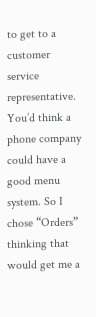to get to a customer service representative. You’d think a phone company could have a good menu system. So I chose “Orders” thinking that would get me a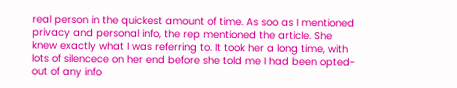real person in the quickest amount of time. As soo as I mentioned privacy and personal info, the rep mentioned the article. She knew exactly what I was referring to. It took her a long time, with lots of silencece on her end before she told me I had been opted-out of any info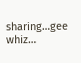sharing…gee whiz…